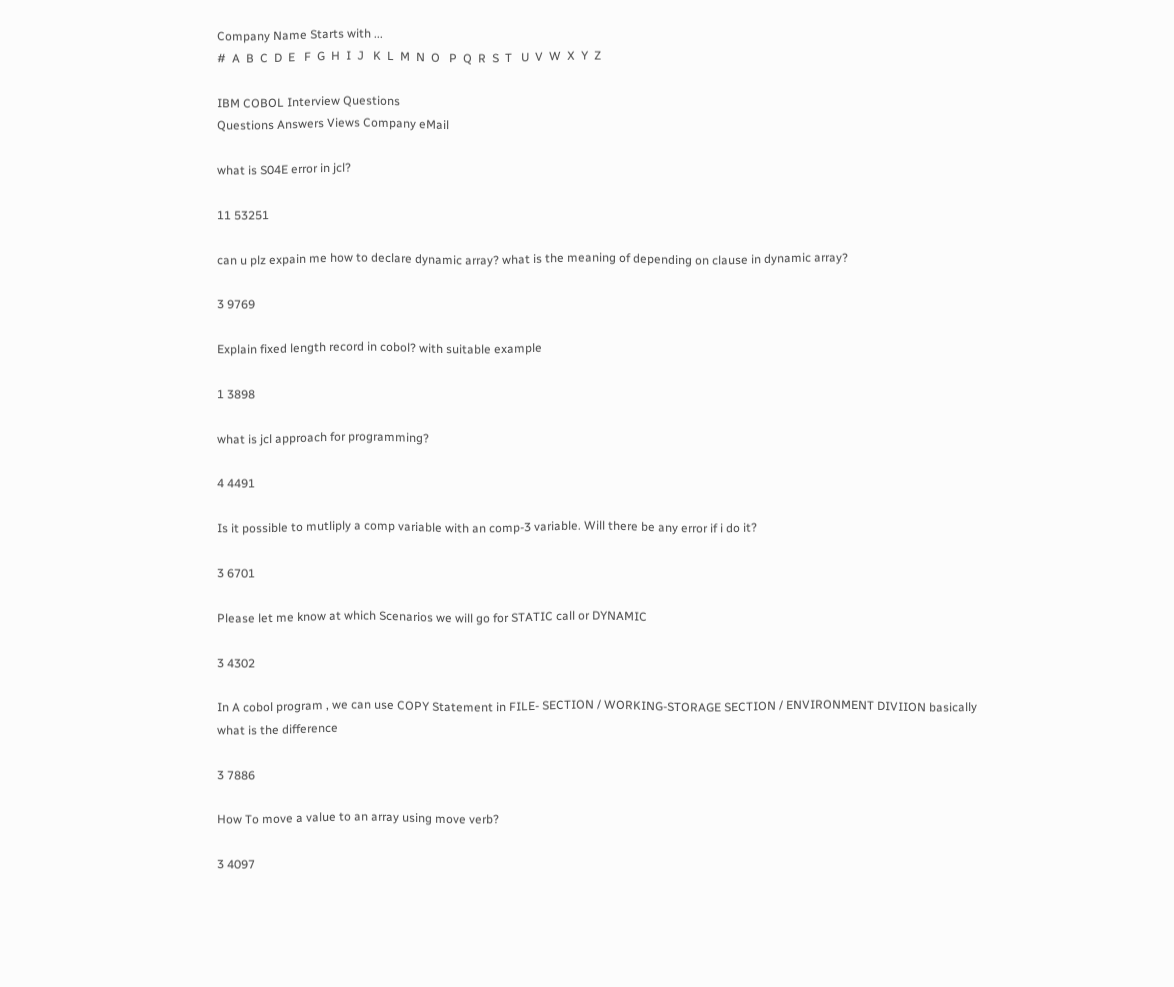Company Name Starts with ...
#  A  B  C  D  E   F  G  H  I  J   K  L  M  N  O   P  Q  R  S  T   U  V  W  X  Y  Z

IBM COBOL Interview Questions
Questions Answers Views Company eMail

what is S04E error in jcl?

11 53251

can u plz expain me how to declare dynamic array? what is the meaning of depending on clause in dynamic array?

3 9769

Explain fixed length record in cobol? with suitable example

1 3898

what is jcl approach for programming?

4 4491

Is it possible to mutliply a comp variable with an comp-3 variable. Will there be any error if i do it?

3 6701

Please let me know at which Scenarios we will go for STATIC call or DYNAMIC

3 4302

In A cobol program , we can use COPY Statement in FILE- SECTION / WORKING-STORAGE SECTION / ENVIRONMENT DIVIION basically what is the difference

3 7886

How To move a value to an array using move verb?

3 4097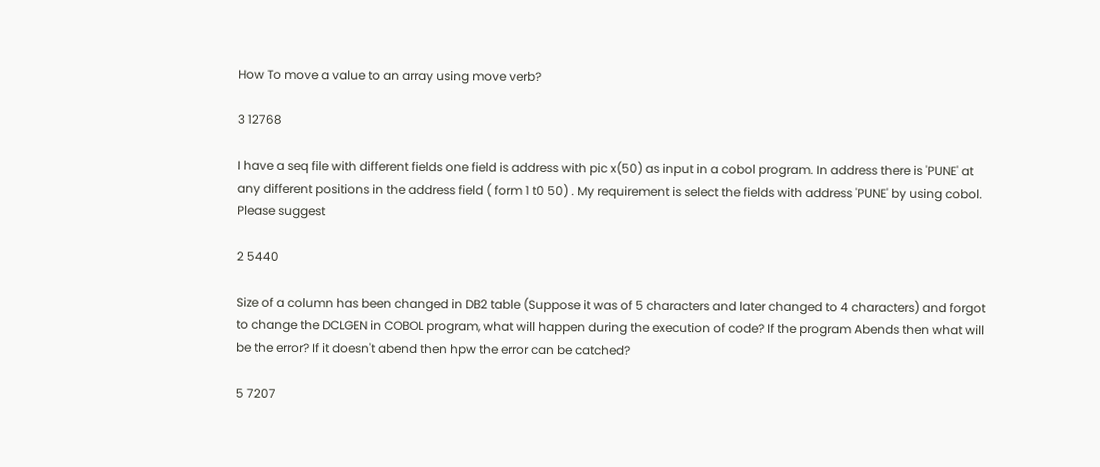How To move a value to an array using move verb?

3 12768

I have a seq file with different fields one field is address with pic x(50) as input in a cobol program. In address there is 'PUNE' at any different positions in the address field ( form 1 t0 50) . My requirement is select the fields with address 'PUNE' by using cobol. Please suggest

2 5440

Size of a column has been changed in DB2 table (Suppose it was of 5 characters and later changed to 4 characters) and forgot to change the DCLGEN in COBOL program, what will happen during the execution of code? If the program Abends then what will be the error? If it doesn't abend then hpw the error can be catched?

5 7207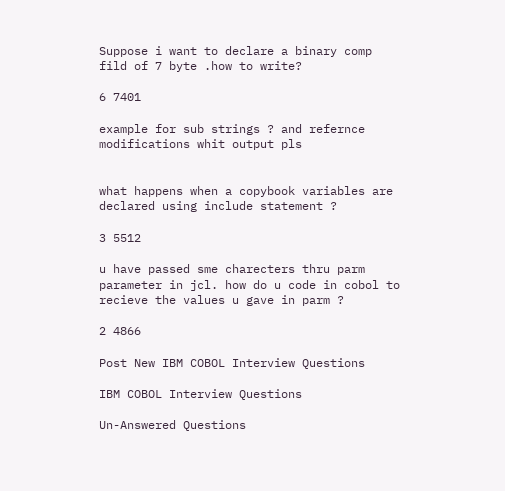Suppose i want to declare a binary comp fild of 7 byte .how to write?

6 7401

example for sub strings ? and refernce modifications whit output pls


what happens when a copybook variables are declared using include statement ?

3 5512

u have passed sme charecters thru parm parameter in jcl. how do u code in cobol to recieve the values u gave in parm ?

2 4866

Post New IBM COBOL Interview Questions

IBM COBOL Interview Questions

Un-Answered Questions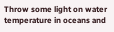Throw some light on water temperature in oceans and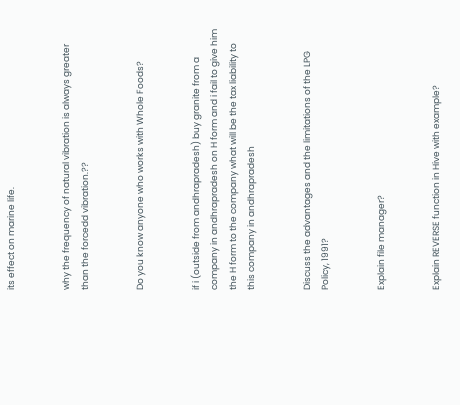its effect on marine life.


why the frequency of natural vibration is always greater than the forcedd vibration.??


Do you know anyone who works with Whole Foods?


if i (outside from andhrapradesh) buy granite from a company in andhrapradesh on H form and i fail to give him the H form to the company what will be the tax liability to this company in andhrapradesh


Discuss the advantages and the limitations of the LPG Policy, 1991?


Explain file manager?


Explain REVERSE function in Hive with example?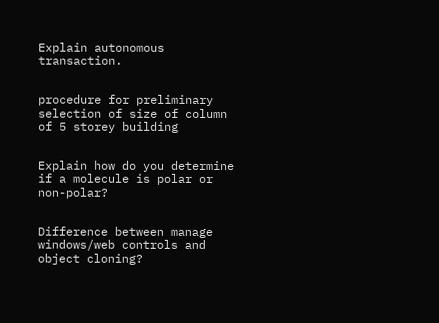Explain autonomous transaction.


procedure for preliminary selection of size of column of 5 storey building


Explain how do you determine if a molecule is polar or non-polar?


Difference between manage windows/web controls and object cloning?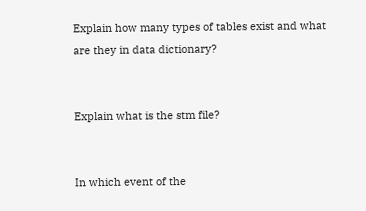Explain how many types of tables exist and what are they in data dictionary?


Explain what is the stm file?


In which event of the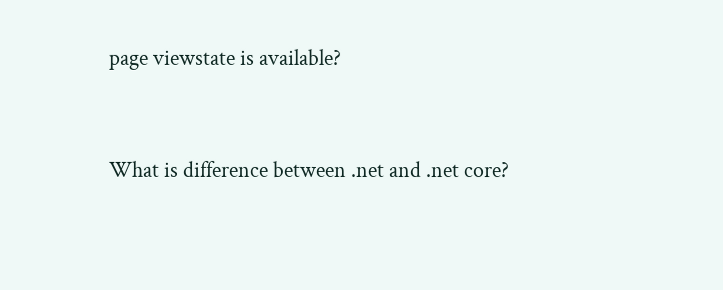page viewstate is available?


What is difference between .net and .net core?